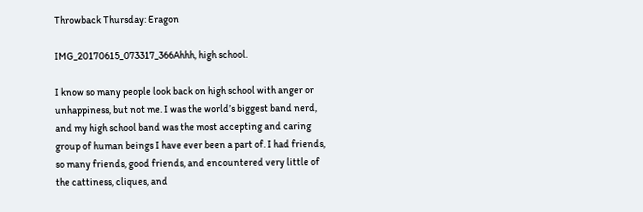Throwback Thursday: Eragon

IMG_20170615_073317_366Ahhh, high school.

I know so many people look back on high school with anger or unhappiness, but not me. I was the world’s biggest band nerd, and my high school band was the most accepting and caring group of human beings I have ever been a part of. I had friends, so many friends, good friends, and encountered very little of the cattiness, cliques, and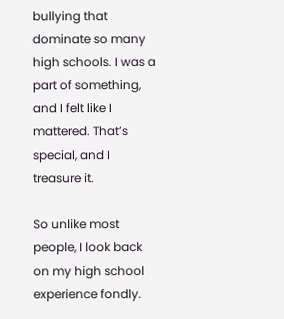bullying that dominate so many high schools. I was a part of something, and I felt like I mattered. That’s special, and I treasure it.

So unlike most people, I look back on my high school experience fondly.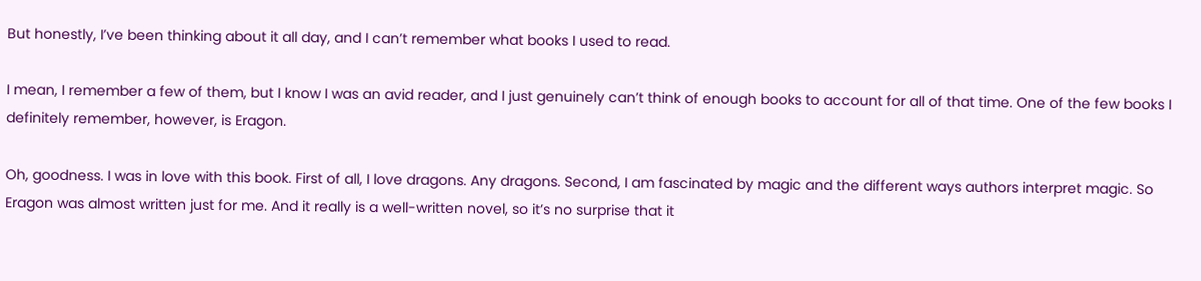But honestly, I’ve been thinking about it all day, and I can’t remember what books I used to read.

I mean, I remember a few of them, but I know I was an avid reader, and I just genuinely can’t think of enough books to account for all of that time. One of the few books I definitely remember, however, is Eragon.

Oh, goodness. I was in love with this book. First of all, I love dragons. Any dragons. Second, I am fascinated by magic and the different ways authors interpret magic. So Eragon was almost written just for me. And it really is a well-written novel, so it’s no surprise that it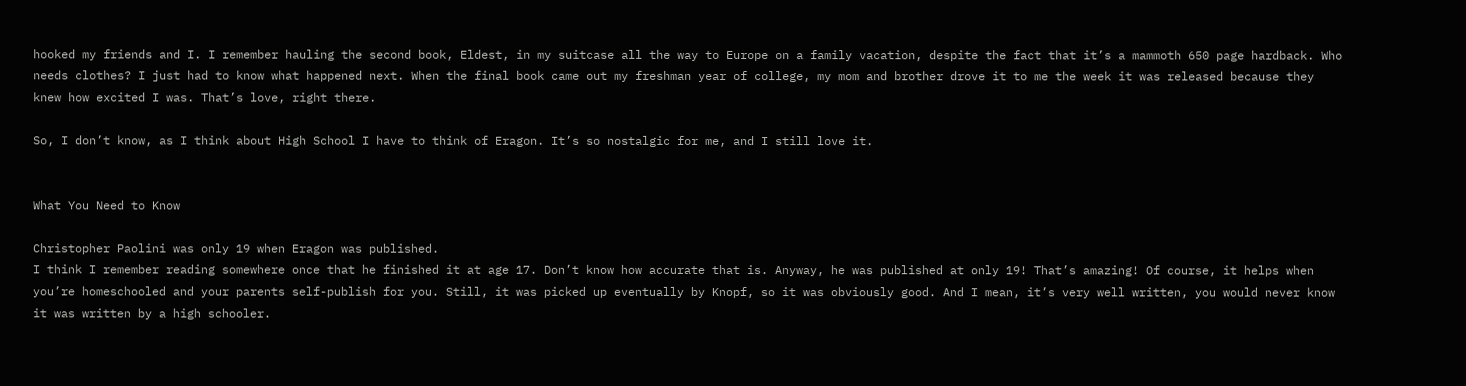hooked my friends and I. I remember hauling the second book, Eldest, in my suitcase all the way to Europe on a family vacation, despite the fact that it’s a mammoth 650 page hardback. Who needs clothes? I just had to know what happened next. When the final book came out my freshman year of college, my mom and brother drove it to me the week it was released because they knew how excited I was. That’s love, right there.

So, I don’t know, as I think about High School I have to think of Eragon. It’s so nostalgic for me, and I still love it.


What You Need to Know

Christopher Paolini was only 19 when Eragon was published.
I think I remember reading somewhere once that he finished it at age 17. Don’t know how accurate that is. Anyway, he was published at only 19! That’s amazing! Of course, it helps when you’re homeschooled and your parents self-publish for you. Still, it was picked up eventually by Knopf, so it was obviously good. And I mean, it’s very well written, you would never know it was written by a high schooler.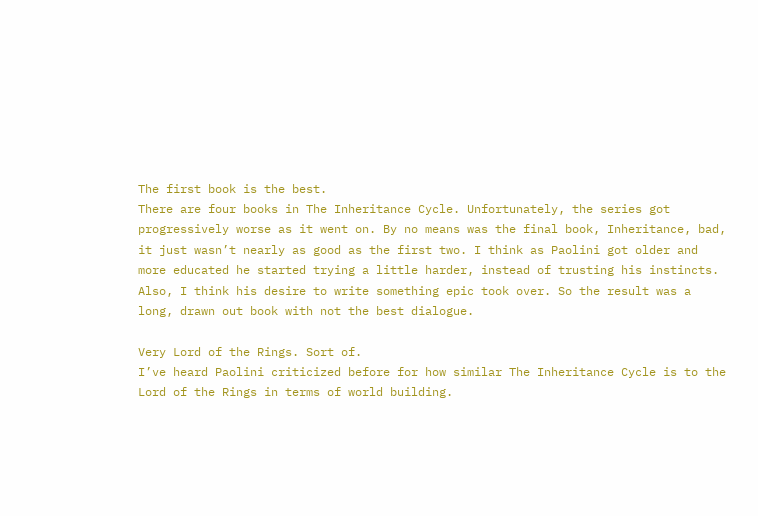The first book is the best.
There are four books in The Inheritance Cycle. Unfortunately, the series got progressively worse as it went on. By no means was the final book, Inheritance, bad, it just wasn’t nearly as good as the first two. I think as Paolini got older and more educated he started trying a little harder, instead of trusting his instincts. Also, I think his desire to write something epic took over. So the result was a long, drawn out book with not the best dialogue.

Very Lord of the Rings. Sort of.
I’ve heard Paolini criticized before for how similar The Inheritance Cycle is to the Lord of the Rings in terms of world building.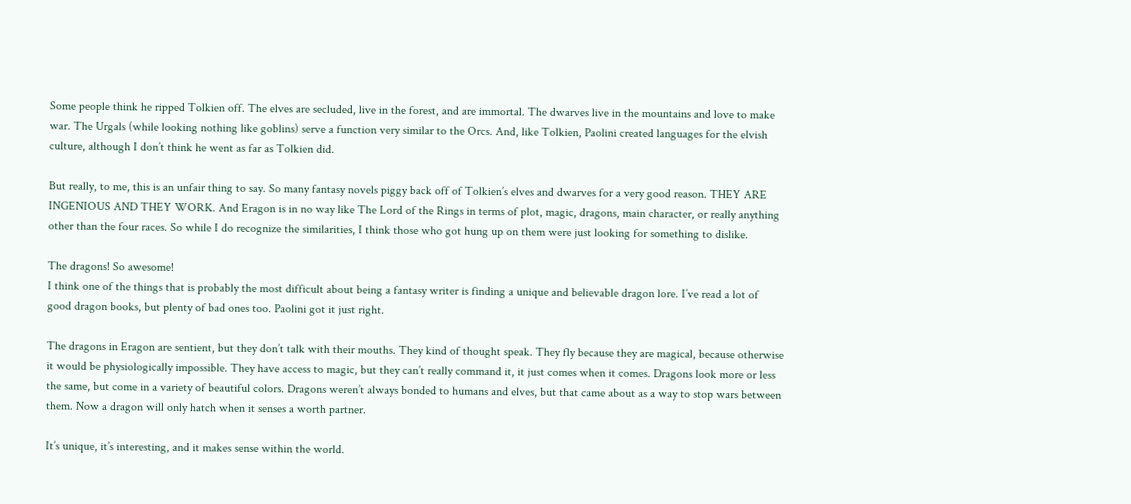Some people think he ripped Tolkien off. The elves are secluded, live in the forest, and are immortal. The dwarves live in the mountains and love to make war. The Urgals (while looking nothing like goblins) serve a function very similar to the Orcs. And, like Tolkien, Paolini created languages for the elvish culture, although I don’t think he went as far as Tolkien did.

But really, to me, this is an unfair thing to say. So many fantasy novels piggy back off of Tolkien’s elves and dwarves for a very good reason. THEY ARE INGENIOUS AND THEY WORK. And Eragon is in no way like The Lord of the Rings in terms of plot, magic, dragons, main character, or really anything other than the four races. So while I do recognize the similarities, I think those who got hung up on them were just looking for something to dislike.

The dragons! So awesome!
I think one of the things that is probably the most difficult about being a fantasy writer is finding a unique and believable dragon lore. I’ve read a lot of good dragon books, but plenty of bad ones too. Paolini got it just right.

The dragons in Eragon are sentient, but they don’t talk with their mouths. They kind of thought speak. They fly because they are magical, because otherwise it would be physiologically impossible. They have access to magic, but they can’t really command it, it just comes when it comes. Dragons look more or less the same, but come in a variety of beautiful colors. Dragons weren’t always bonded to humans and elves, but that came about as a way to stop wars between them. Now a dragon will only hatch when it senses a worth partner.

It’s unique, it’s interesting, and it makes sense within the world.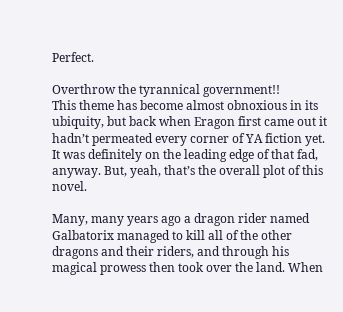Perfect.

Overthrow the tyrannical government!!
This theme has become almost obnoxious in its ubiquity, but back when Eragon first came out it hadn’t permeated every corner of YA fiction yet. It was definitely on the leading edge of that fad, anyway. But, yeah, that’s the overall plot of this novel.

Many, many years ago a dragon rider named Galbatorix managed to kill all of the other dragons and their riders, and through his magical prowess then took over the land. When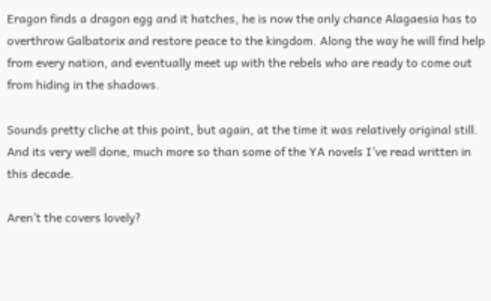Eragon finds a dragon egg and it hatches, he is now the only chance Alagaesia has to overthrow Galbatorix and restore peace to the kingdom. Along the way he will find help from every nation, and eventually meet up with the rebels who are ready to come out from hiding in the shadows.

Sounds pretty cliche at this point, but again, at the time it was relatively original still. And its very well done, much more so than some of the YA novels I’ve read written in this decade.

Aren’t the covers lovely?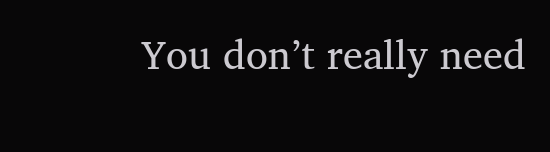You don’t really need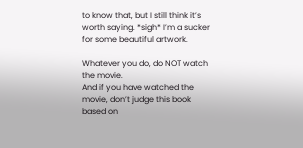to know that, but I still think it’s worth saying. *sigh* I’m a sucker for some beautiful artwork.

Whatever you do, do NOT watch the movie.
And if you have watched the movie, don’t judge this book based on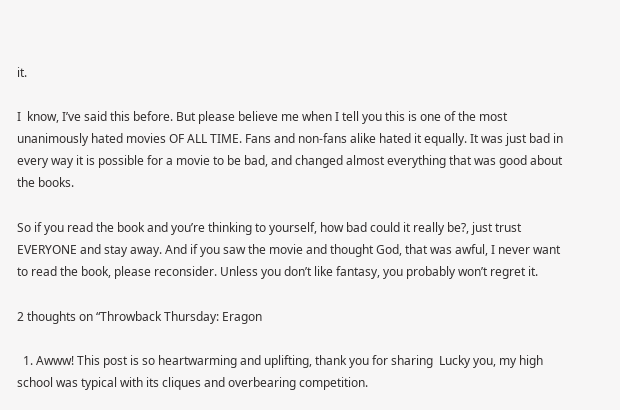it.

I  know, I’ve said this before. But please believe me when I tell you this is one of the most unanimously hated movies OF ALL TIME. Fans and non-fans alike hated it equally. It was just bad in every way it is possible for a movie to be bad, and changed almost everything that was good about the books.

So if you read the book and you’re thinking to yourself, how bad could it really be?, just trust EVERYONE and stay away. And if you saw the movie and thought God, that was awful, I never want to read the book, please reconsider. Unless you don’t like fantasy, you probably won’t regret it.

2 thoughts on “Throwback Thursday: Eragon

  1. Awww! This post is so heartwarming and uplifting, thank you for sharing  Lucky you, my high school was typical with its cliques and overbearing competition.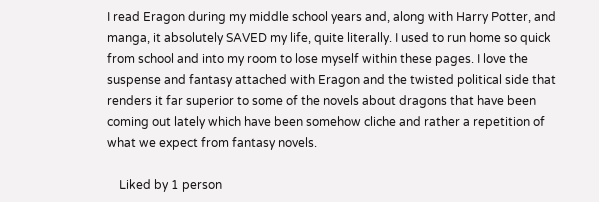I read Eragon during my middle school years and, along with Harry Potter, and manga, it absolutely SAVED my life, quite literally. I used to run home so quick from school and into my room to lose myself within these pages. I love the suspense and fantasy attached with Eragon and the twisted political side that renders it far superior to some of the novels about dragons that have been coming out lately which have been somehow cliche and rather a repetition of what we expect from fantasy novels.

    Liked by 1 person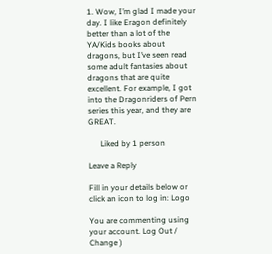1. Wow, I’m glad I made your day. I like Eragon definitely better than a lot of the YA/Kids books about dragons, but I’ve seen read some adult fantasies about dragons that are quite excellent. For example, I got into the Dragonriders of Pern series this year, and they are GREAT.

      Liked by 1 person

Leave a Reply

Fill in your details below or click an icon to log in: Logo

You are commenting using your account. Log Out /  Change )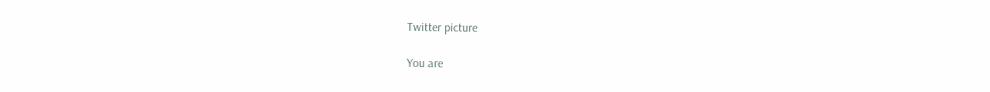Twitter picture

You are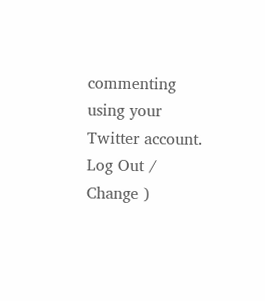commenting using your Twitter account. Log Out /  Change )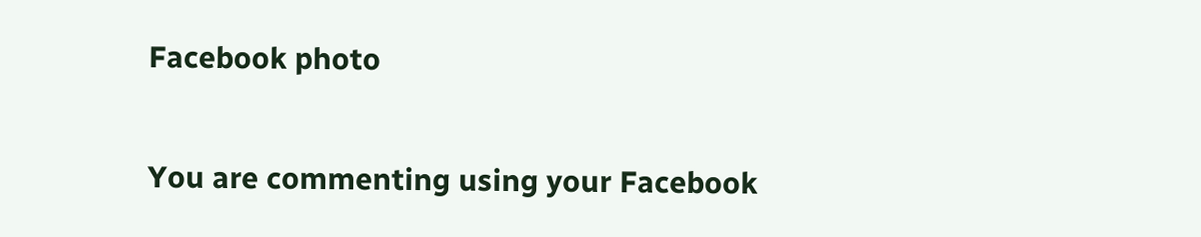Facebook photo

You are commenting using your Facebook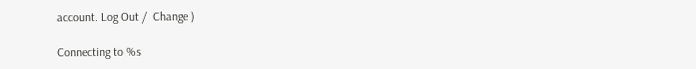account. Log Out /  Change )

Connecting to %s